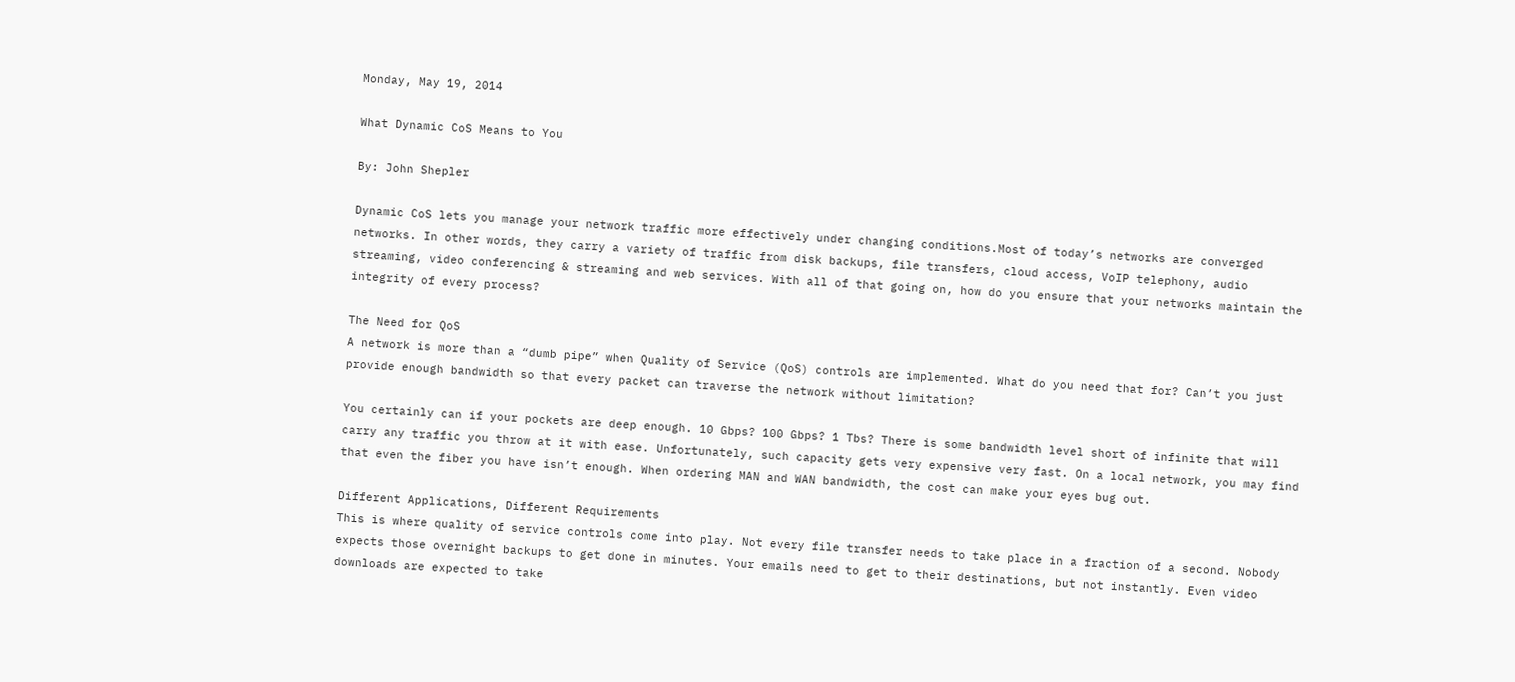Monday, May 19, 2014

What Dynamic CoS Means to You

By: John Shepler

Dynamic CoS lets you manage your network traffic more effectively under changing conditions.Most of today’s networks are converged networks. In other words, they carry a variety of traffic from disk backups, file transfers, cloud access, VoIP telephony, audio streaming, video conferencing & streaming and web services. With all of that going on, how do you ensure that your networks maintain the integrity of every process?

The Need for QoS
A network is more than a “dumb pipe” when Quality of Service (QoS) controls are implemented. What do you need that for? Can’t you just provide enough bandwidth so that every packet can traverse the network without limitation?

You certainly can if your pockets are deep enough. 10 Gbps? 100 Gbps? 1 Tbs? There is some bandwidth level short of infinite that will carry any traffic you throw at it with ease. Unfortunately, such capacity gets very expensive very fast. On a local network, you may find that even the fiber you have isn’t enough. When ordering MAN and WAN bandwidth, the cost can make your eyes bug out.

Different Applications, Different Requirements
This is where quality of service controls come into play. Not every file transfer needs to take place in a fraction of a second. Nobody expects those overnight backups to get done in minutes. Your emails need to get to their destinations, but not instantly. Even video downloads are expected to take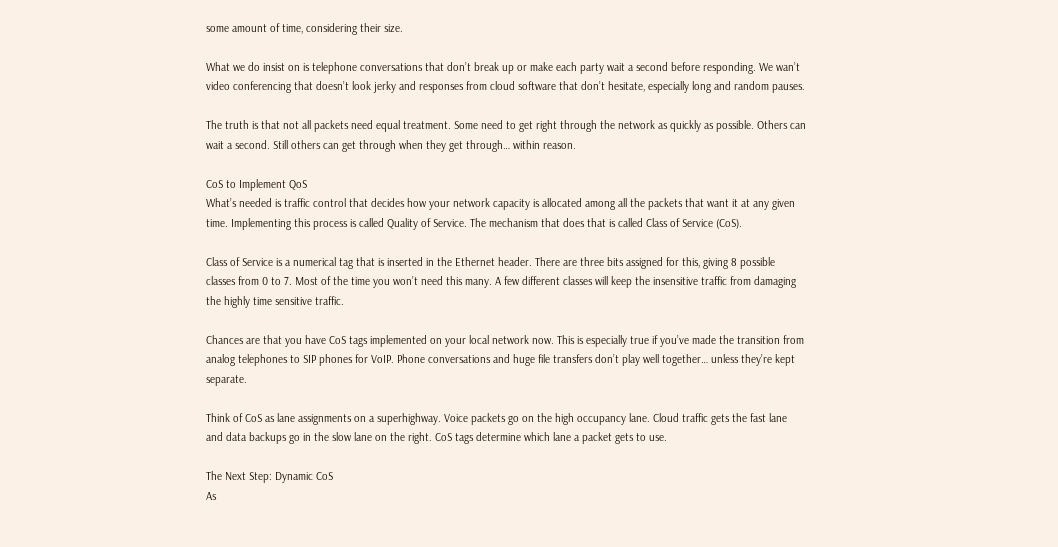some amount of time, considering their size.

What we do insist on is telephone conversations that don’t break up or make each party wait a second before responding. We wan’t video conferencing that doesn’t look jerky and responses from cloud software that don’t hesitate, especially long and random pauses.

The truth is that not all packets need equal treatment. Some need to get right through the network as quickly as possible. Others can wait a second. Still others can get through when they get through… within reason.

CoS to Implement QoS
What’s needed is traffic control that decides how your network capacity is allocated among all the packets that want it at any given time. Implementing this process is called Quality of Service. The mechanism that does that is called Class of Service (CoS).

Class of Service is a numerical tag that is inserted in the Ethernet header. There are three bits assigned for this, giving 8 possible classes from 0 to 7. Most of the time you won’t need this many. A few different classes will keep the insensitive traffic from damaging the highly time sensitive traffic.

Chances are that you have CoS tags implemented on your local network now. This is especially true if you’ve made the transition from analog telephones to SIP phones for VoIP. Phone conversations and huge file transfers don’t play well together… unless they’re kept separate.

Think of CoS as lane assignments on a superhighway. Voice packets go on the high occupancy lane. Cloud traffic gets the fast lane and data backups go in the slow lane on the right. CoS tags determine which lane a packet gets to use.

The Next Step: Dynamic CoS
As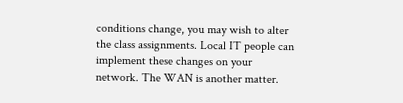conditions change, you may wish to alter the class assignments. Local IT people can implement these changes on your network. The WAN is another matter.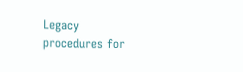Legacy procedures for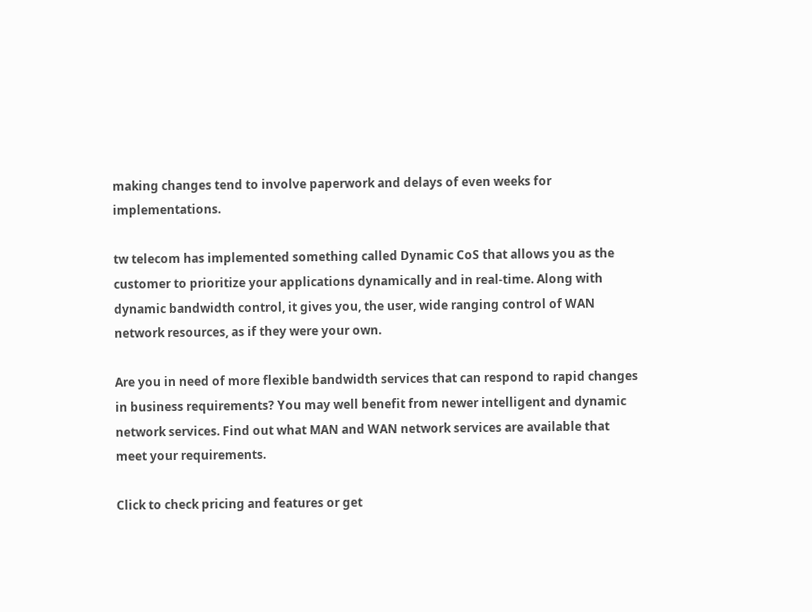making changes tend to involve paperwork and delays of even weeks for implementations.

tw telecom has implemented something called Dynamic CoS that allows you as the customer to prioritize your applications dynamically and in real-time. Along with dynamic bandwidth control, it gives you, the user, wide ranging control of WAN network resources, as if they were your own.

Are you in need of more flexible bandwidth services that can respond to rapid changes in business requirements? You may well benefit from newer intelligent and dynamic network services. Find out what MAN and WAN network services are available that meet your requirements.

Click to check pricing and features or get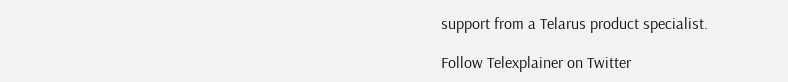support from a Telarus product specialist.

Follow Telexplainer on Twitter